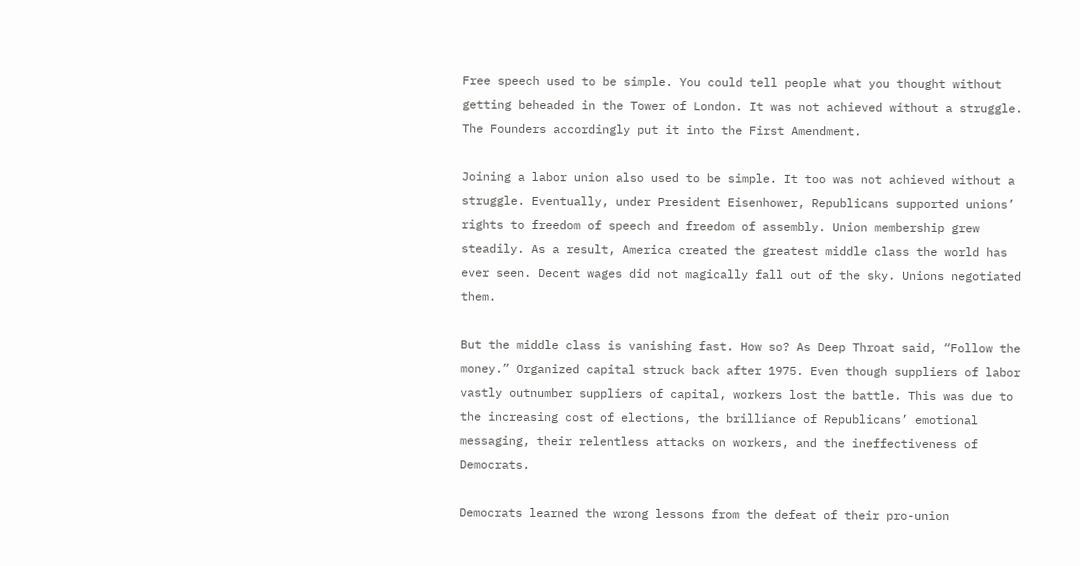Free speech used to be simple. You could tell people what you thought without getting beheaded in the Tower of London. It was not achieved without a struggle. The Founders accordingly put it into the First Amendment.

Joining a labor union also used to be simple. It too was not achieved without a struggle. Eventually, under President Eisenhower, Republicans supported unions’ rights to freedom of speech and freedom of assembly. Union membership grew steadily. As a result, America created the greatest middle class the world has ever seen. Decent wages did not magically fall out of the sky. Unions negotiated them.

But the middle class is vanishing fast. How so? As Deep Throat said, “Follow the money.” Organized capital struck back after 1975. Even though suppliers of labor vastly outnumber suppliers of capital, workers lost the battle. This was due to the increasing cost of elections, the brilliance of Republicans’ emotional messaging, their relentless attacks on workers, and the ineffectiveness of Democrats.

Democrats learned the wrong lessons from the defeat of their pro-union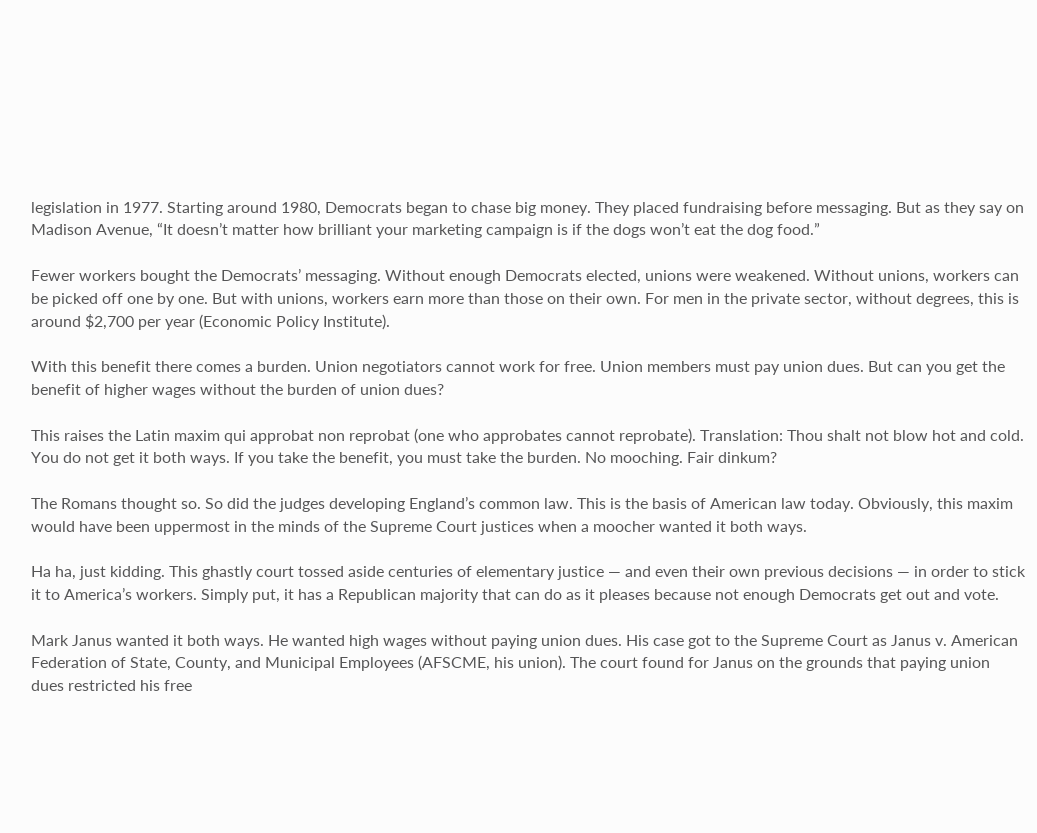legislation in 1977. Starting around 1980, Democrats began to chase big money. They placed fundraising before messaging. But as they say on Madison Avenue, “It doesn’t matter how brilliant your marketing campaign is if the dogs won’t eat the dog food.”

Fewer workers bought the Democrats’ messaging. Without enough Democrats elected, unions were weakened. Without unions, workers can be picked off one by one. But with unions, workers earn more than those on their own. For men in the private sector, without degrees, this is around $2,700 per year (Economic Policy Institute).

With this benefit there comes a burden. Union negotiators cannot work for free. Union members must pay union dues. But can you get the benefit of higher wages without the burden of union dues?

This raises the Latin maxim qui approbat non reprobat (one who approbates cannot reprobate). Translation: Thou shalt not blow hot and cold. You do not get it both ways. If you take the benefit, you must take the burden. No mooching. Fair dinkum?

The Romans thought so. So did the judges developing England’s common law. This is the basis of American law today. Obviously, this maxim would have been uppermost in the minds of the Supreme Court justices when a moocher wanted it both ways.

Ha ha, just kidding. This ghastly court tossed aside centuries of elementary justice — and even their own previous decisions — in order to stick it to America’s workers. Simply put, it has a Republican majority that can do as it pleases because not enough Democrats get out and vote.

Mark Janus wanted it both ways. He wanted high wages without paying union dues. His case got to the Supreme Court as Janus v. American Federation of State, County, and Municipal Employees (AFSCME, his union). The court found for Janus on the grounds that paying union dues restricted his free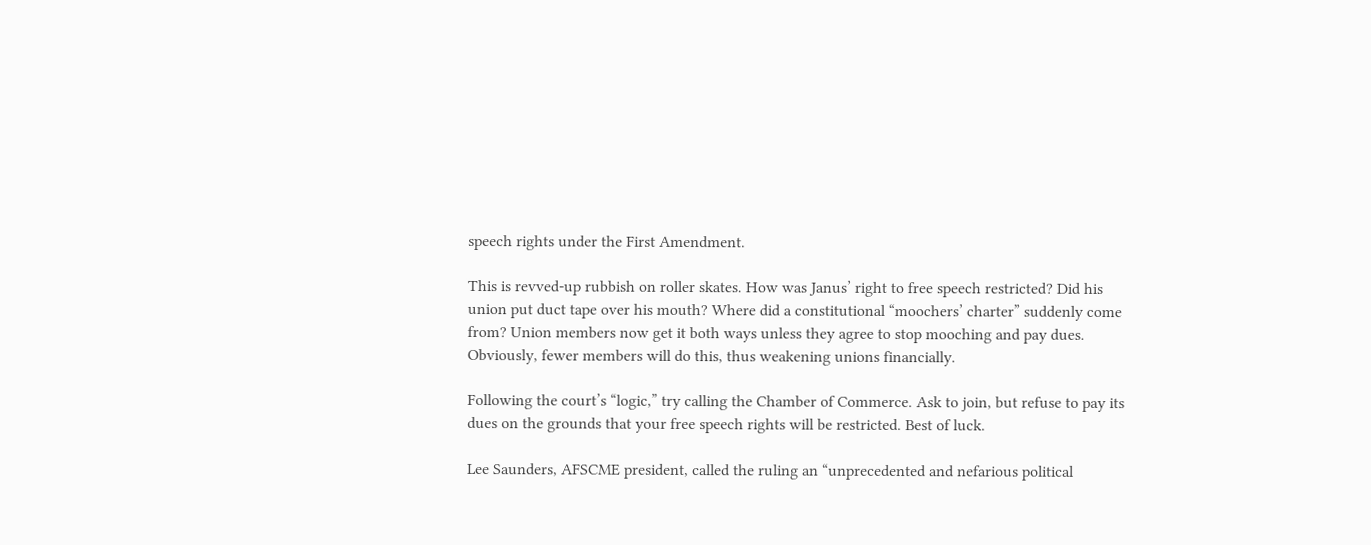speech rights under the First Amendment.

This is revved-up rubbish on roller skates. How was Janus’ right to free speech restricted? Did his union put duct tape over his mouth? Where did a constitutional “moochers’ charter” suddenly come from? Union members now get it both ways unless they agree to stop mooching and pay dues. Obviously, fewer members will do this, thus weakening unions financially.

Following the court’s “logic,” try calling the Chamber of Commerce. Ask to join, but refuse to pay its dues on the grounds that your free speech rights will be restricted. Best of luck.

Lee Saunders, AFSCME president, called the ruling an “unprecedented and nefarious political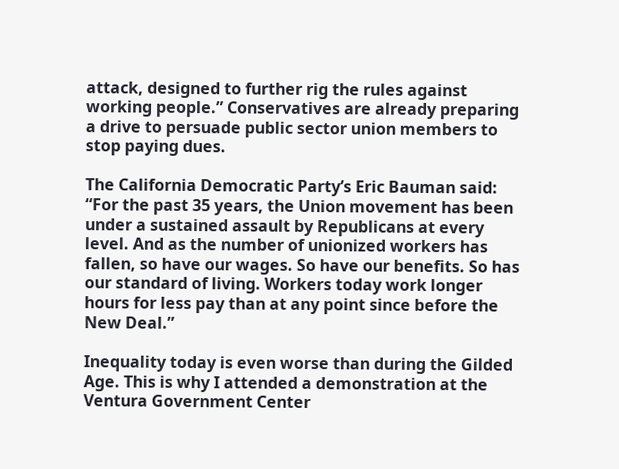attack, designed to further rig the rules against working people.” Conservatives are already preparing a drive to persuade public sector union members to stop paying dues.

The California Democratic Party’s Eric Bauman said: “For the past 35 years, the Union movement has been under a sustained assault by Republicans at every level. And as the number of unionized workers has fallen, so have our wages. So have our benefits. So has our standard of living. Workers today work longer hours for less pay than at any point since before the New Deal.”

Inequality today is even worse than during the Gilded Age. This is why I attended a demonstration at the Ventura Government Center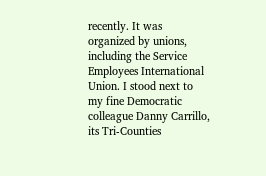recently. It was organized by unions, including the Service Employees International Union. I stood next to my fine Democratic colleague Danny Carrillo, its Tri-Counties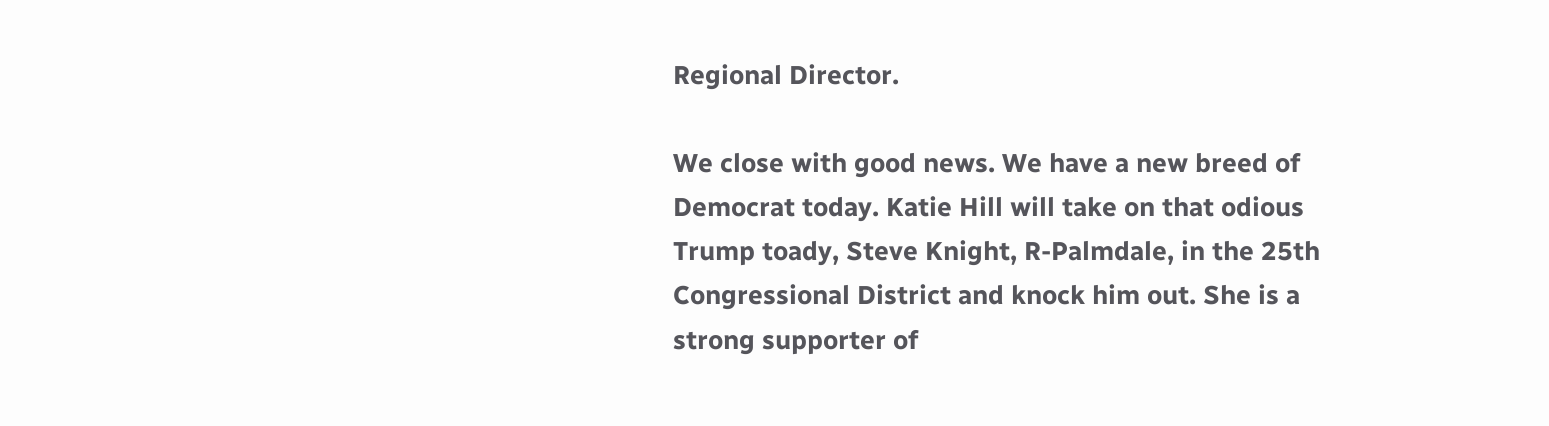Regional Director.

We close with good news. We have a new breed of Democrat today. Katie Hill will take on that odious Trump toady, Steve Knight, R-Palmdale, in the 25th Congressional District and knock him out. She is a strong supporter of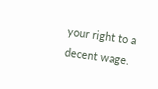your right to a decent wage.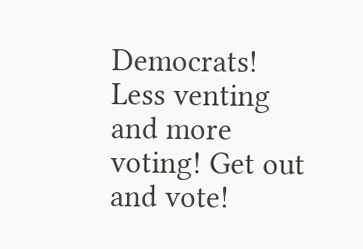Democrats! Less venting and more voting! Get out and vote!